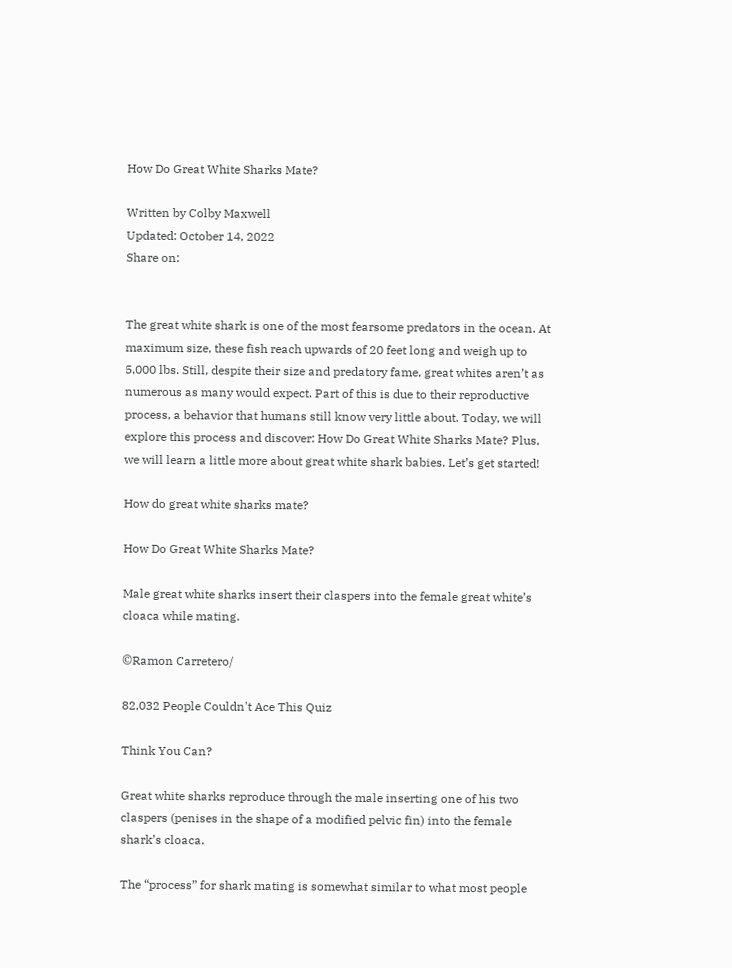How Do Great White Sharks Mate?

Written by Colby Maxwell
Updated: October 14, 2022
Share on:


The great white shark is one of the most fearsome predators in the ocean. At maximum size, these fish reach upwards of 20 feet long and weigh up to 5,000 lbs. Still, despite their size and predatory fame, great whites aren’t as numerous as many would expect. Part of this is due to their reproductive process, a behavior that humans still know very little about. Today, we will explore this process and discover: How Do Great White Sharks Mate? Plus, we will learn a little more about great white shark babies. Let’s get started!

How do great white sharks mate?

How Do Great White Sharks Mate?

Male great white sharks insert their claspers into the female great white’s cloaca while mating.

©Ramon Carretero/

82,032 People Couldn't Ace This Quiz

Think You Can?

Great white sharks reproduce through the male inserting one of his two claspers (penises in the shape of a modified pelvic fin) into the female shark’s cloaca.

The “process” for shark mating is somewhat similar to what most people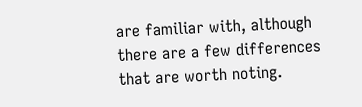are familiar with, although there are a few differences that are worth noting.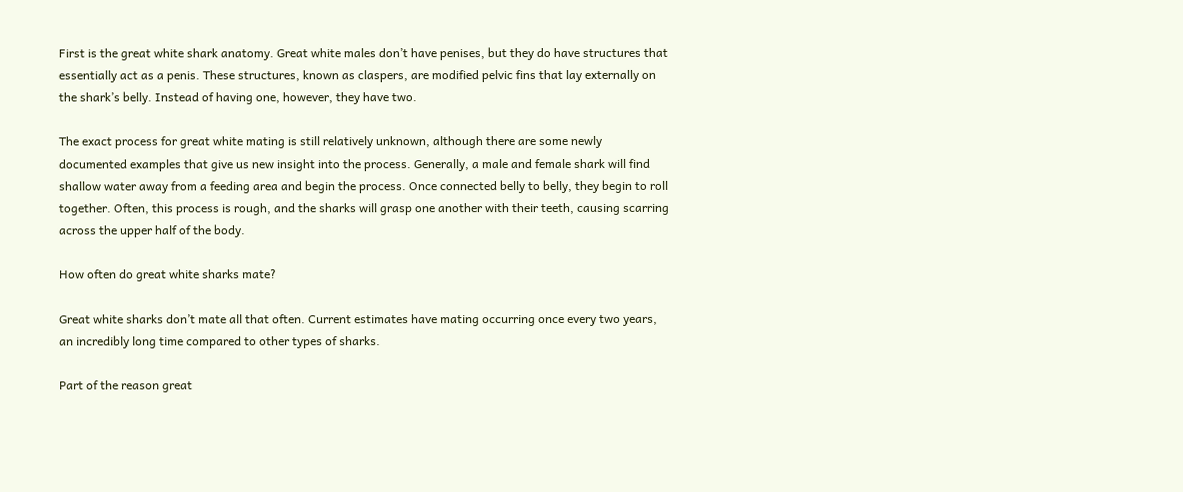First is the great white shark anatomy. Great white males don’t have penises, but they do have structures that essentially act as a penis. These structures, known as claspers, are modified pelvic fins that lay externally on the shark’s belly. Instead of having one, however, they have two.

The exact process for great white mating is still relatively unknown, although there are some newly documented examples that give us new insight into the process. Generally, a male and female shark will find shallow water away from a feeding area and begin the process. Once connected belly to belly, they begin to roll together. Often, this process is rough, and the sharks will grasp one another with their teeth, causing scarring across the upper half of the body.

How often do great white sharks mate?

Great white sharks don’t mate all that often. Current estimates have mating occurring once every two years, an incredibly long time compared to other types of sharks.

Part of the reason great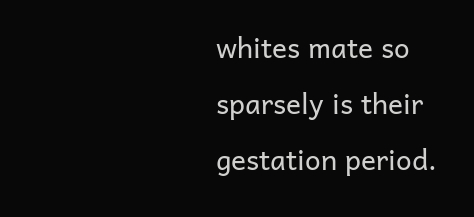whites mate so sparsely is their gestation period.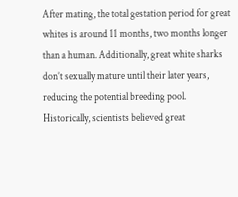After mating, the total gestation period for great whites is around 11 months, two months longer than a human. Additionally, great white sharks don’t sexually mature until their later years, reducing the potential breeding pool. Historically, scientists believed great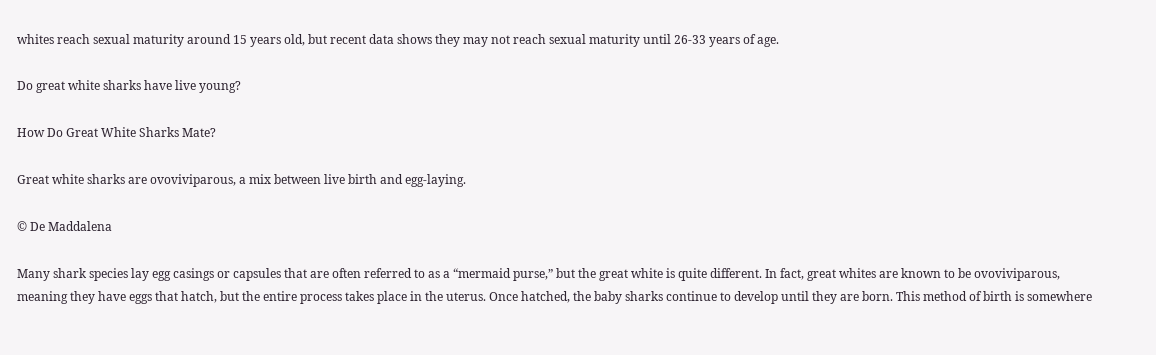whites reach sexual maturity around 15 years old, but recent data shows they may not reach sexual maturity until 26-33 years of age.

Do great white sharks have live young?

How Do Great White Sharks Mate?

Great white sharks are ovoviviparous, a mix between live birth and egg-laying.

© De Maddalena

Many shark species lay egg casings or capsules that are often referred to as a “mermaid purse,” but the great white is quite different. In fact, great whites are known to be ovoviviparous, meaning they have eggs that hatch, but the entire process takes place in the uterus. Once hatched, the baby sharks continue to develop until they are born. This method of birth is somewhere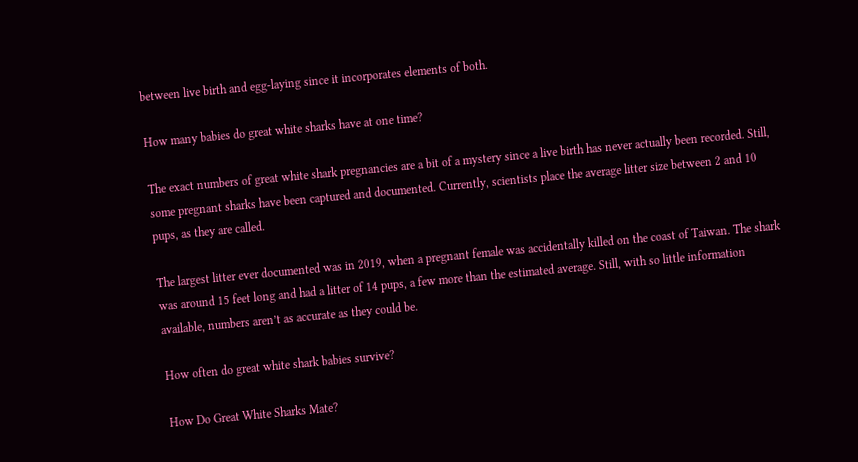between live birth and egg-laying since it incorporates elements of both.

How many babies do great white sharks have at one time?

The exact numbers of great white shark pregnancies are a bit of a mystery since a live birth has never actually been recorded. Still, some pregnant sharks have been captured and documented. Currently, scientists place the average litter size between 2 and 10 pups, as they are called.

The largest litter ever documented was in 2019, when a pregnant female was accidentally killed on the coast of Taiwan. The shark was around 15 feet long and had a litter of 14 pups, a few more than the estimated average. Still, with so little information available, numbers aren’t as accurate as they could be.

How often do great white shark babies survive?

How Do Great White Sharks Mate?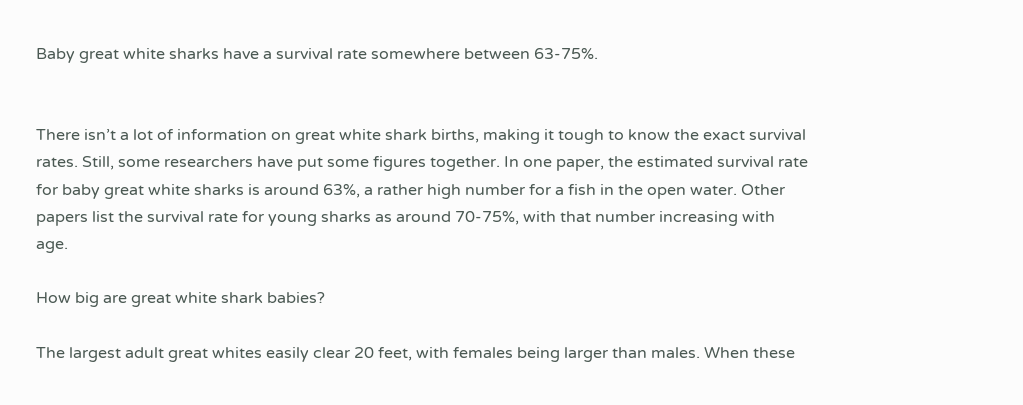Baby great white sharks have a survival rate somewhere between 63-75%.


There isn’t a lot of information on great white shark births, making it tough to know the exact survival rates. Still, some researchers have put some figures together. In one paper, the estimated survival rate for baby great white sharks is around 63%, a rather high number for a fish in the open water. Other papers list the survival rate for young sharks as around 70-75%, with that number increasing with age.

How big are great white shark babies?

The largest adult great whites easily clear 20 feet, with females being larger than males. When these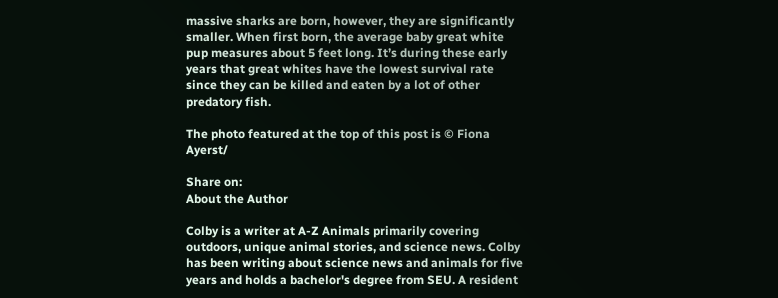massive sharks are born, however, they are significantly smaller. When first born, the average baby great white pup measures about 5 feet long. It’s during these early years that great whites have the lowest survival rate since they can be killed and eaten by a lot of other predatory fish.

The photo featured at the top of this post is © Fiona Ayerst/

Share on:
About the Author

Colby is a writer at A-Z Animals primarily covering outdoors, unique animal stories, and science news. Colby has been writing about science news and animals for five years and holds a bachelor's degree from SEU. A resident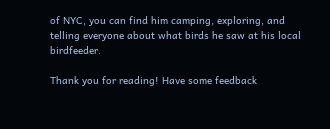of NYC, you can find him camping, exploring, and telling everyone about what birds he saw at his local birdfeeder.

Thank you for reading! Have some feedback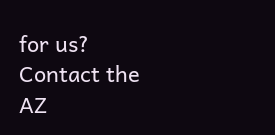for us? Contact the AZ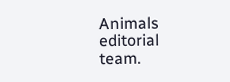Animals editorial team.